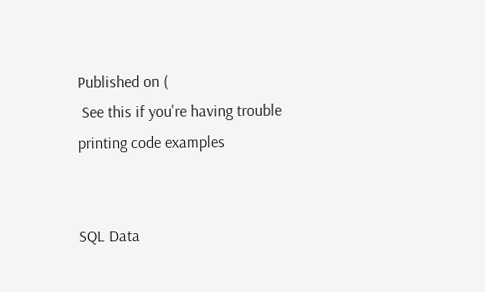Published on (
 See this if you're having trouble printing code examples


SQL Data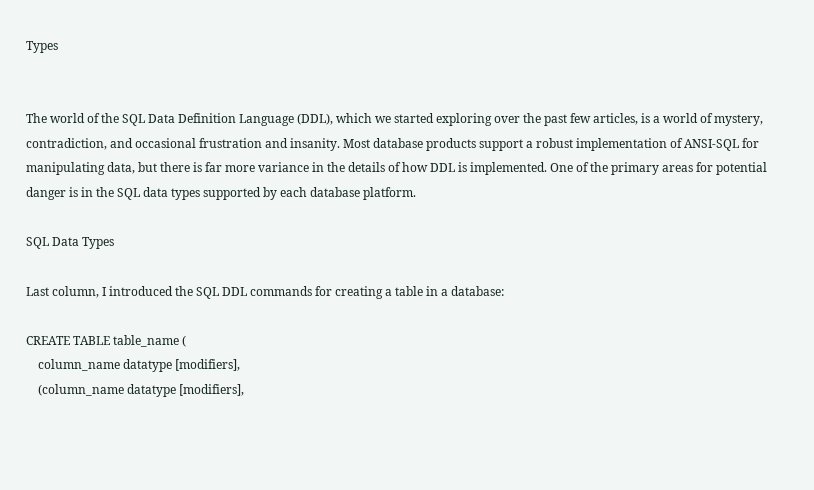Types


The world of the SQL Data Definition Language (DDL), which we started exploring over the past few articles, is a world of mystery, contradiction, and occasional frustration and insanity. Most database products support a robust implementation of ANSI-SQL for manipulating data, but there is far more variance in the details of how DDL is implemented. One of the primary areas for potential danger is in the SQL data types supported by each database platform.

SQL Data Types

Last column, I introduced the SQL DDL commands for creating a table in a database:

CREATE TABLE table_name (
    column_name datatype [modifiers],
    (column_name datatype [modifiers],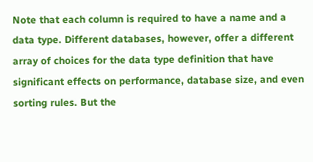Note that each column is required to have a name and a data type. Different databases, however, offer a different array of choices for the data type definition that have significant effects on performance, database size, and even sorting rules. But the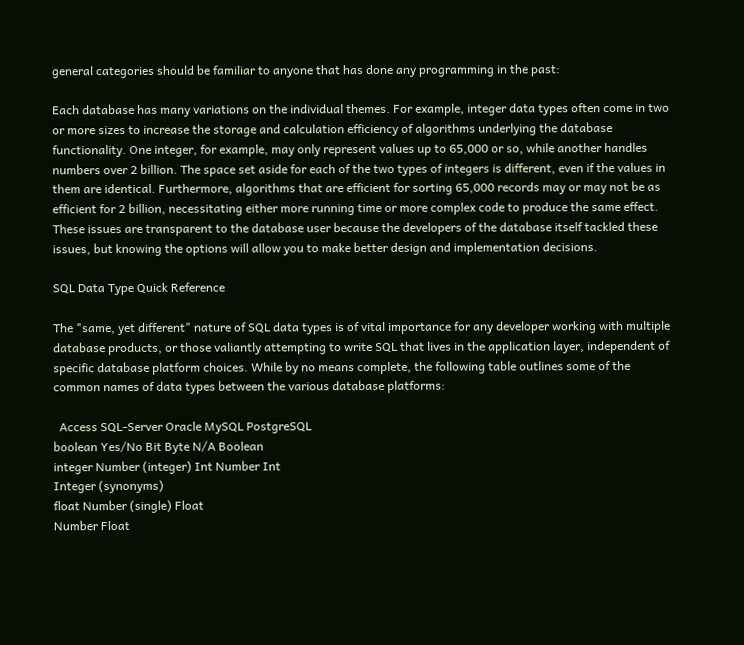general categories should be familiar to anyone that has done any programming in the past:

Each database has many variations on the individual themes. For example, integer data types often come in two or more sizes to increase the storage and calculation efficiency of algorithms underlying the database functionality. One integer, for example, may only represent values up to 65,000 or so, while another handles numbers over 2 billion. The space set aside for each of the two types of integers is different, even if the values in them are identical. Furthermore, algorithms that are efficient for sorting 65,000 records may or may not be as efficient for 2 billion, necessitating either more running time or more complex code to produce the same effect. These issues are transparent to the database user because the developers of the database itself tackled these issues, but knowing the options will allow you to make better design and implementation decisions.

SQL Data Type Quick Reference

The "same, yet different" nature of SQL data types is of vital importance for any developer working with multiple database products, or those valiantly attempting to write SQL that lives in the application layer, independent of specific database platform choices. While by no means complete, the following table outlines some of the common names of data types between the various database platforms:

  Access SQL-Server Oracle MySQL PostgreSQL
boolean Yes/No Bit Byte N/A Boolean
integer Number (integer) Int Number Int
Integer (synonyms)
float Number (single) Float
Number Float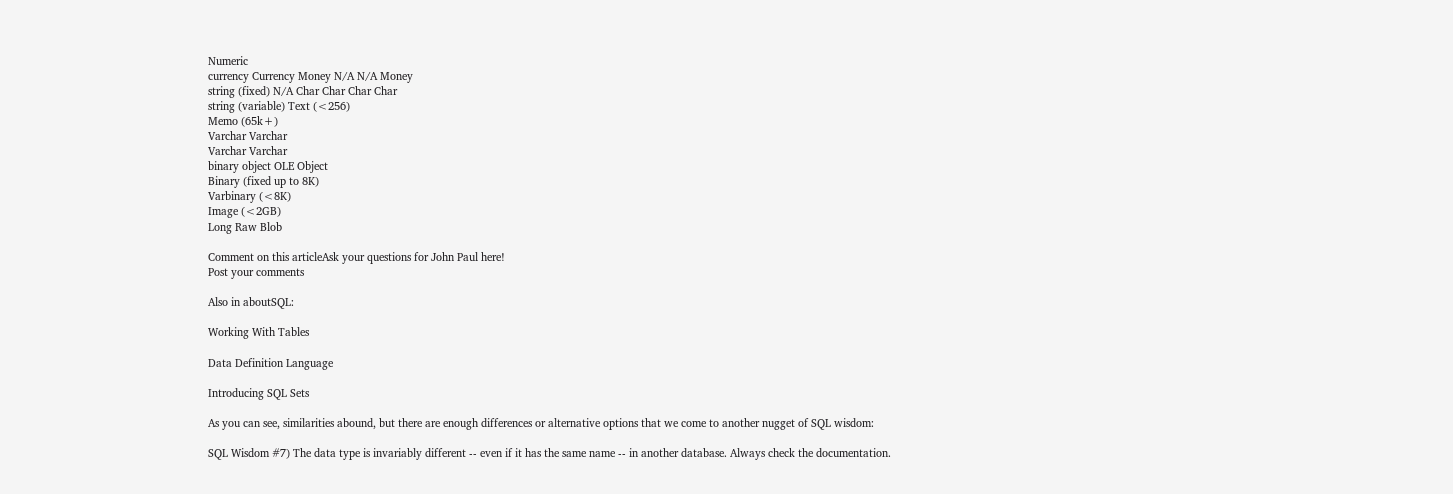Numeric
currency Currency Money N/A N/A Money
string (fixed) N/A Char Char Char Char
string (variable) Text (<256)
Memo (65k+)
Varchar Varchar
Varchar Varchar
binary object OLE Object
Binary (fixed up to 8K)
Varbinary (<8K)
Image (<2GB)
Long Raw Blob

Comment on this articleAsk your questions for John Paul here!
Post your comments

Also in aboutSQL:

Working With Tables

Data Definition Language

Introducing SQL Sets

As you can see, similarities abound, but there are enough differences or alternative options that we come to another nugget of SQL wisdom:

SQL Wisdom #7) The data type is invariably different -- even if it has the same name -- in another database. Always check the documentation.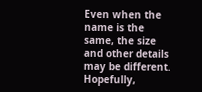Even when the name is the same, the size and other details may be different. Hopefully,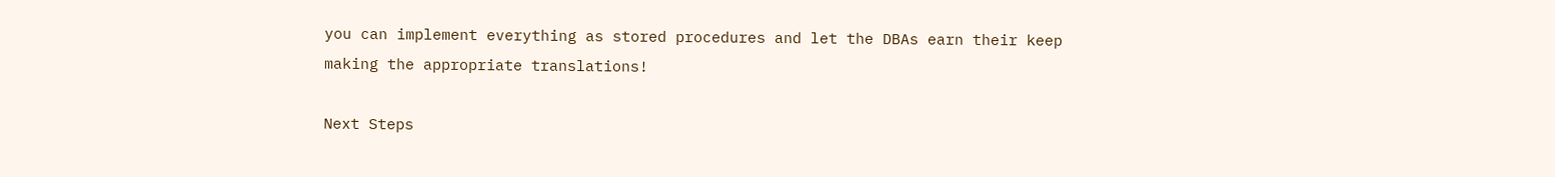you can implement everything as stored procedures and let the DBAs earn their keep making the appropriate translations!

Next Steps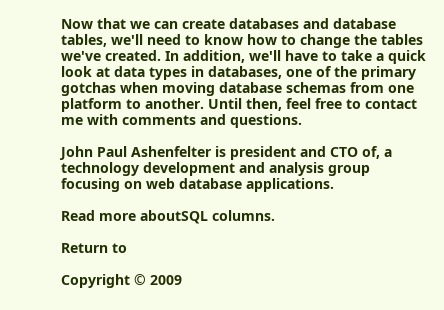Now that we can create databases and database tables, we'll need to know how to change the tables we've created. In addition, we'll have to take a quick look at data types in databases, one of the primary gotchas when moving database schemas from one platform to another. Until then, feel free to contact me with comments and questions.

John Paul Ashenfelter is president and CTO of, a technology development and analysis group focusing on web database applications.

Read more aboutSQL columns.

Return to

Copyright © 2009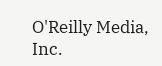O'Reilly Media, Inc.